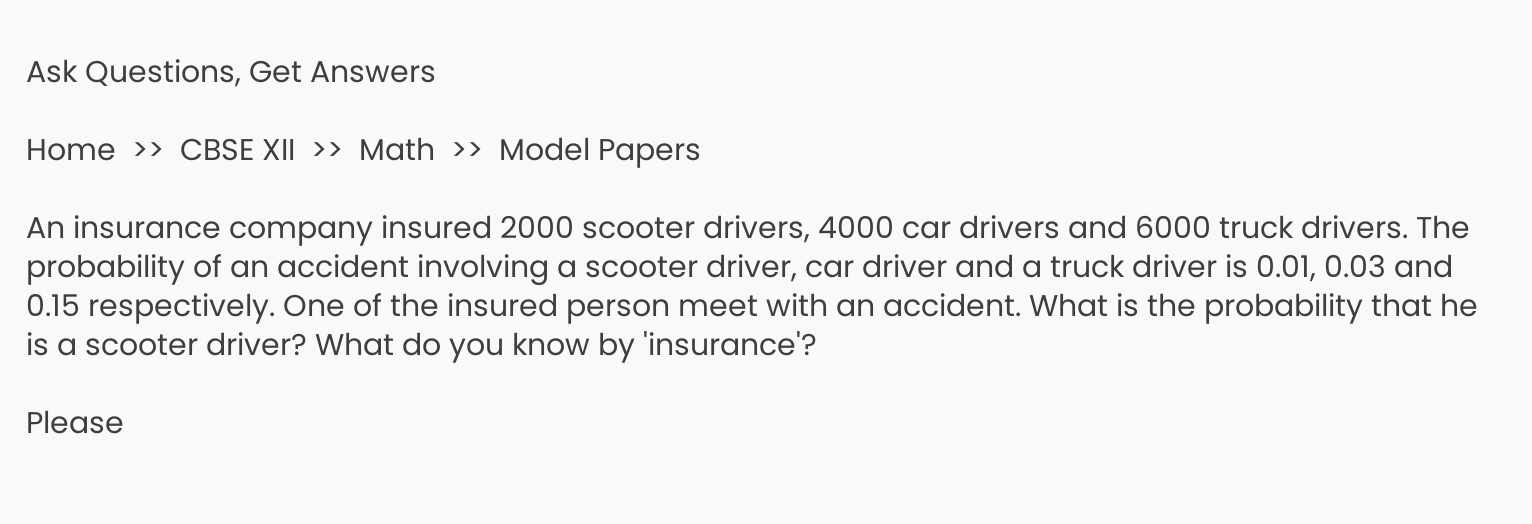Ask Questions, Get Answers

Home  >>  CBSE XII  >>  Math  >>  Model Papers

An insurance company insured 2000 scooter drivers, 4000 car drivers and 6000 truck drivers. The probability of an accident involving a scooter driver, car driver and a truck driver is 0.01, 0.03 and 0.15 respectively. One of the insured person meet with an accident. What is the probability that he is a scooter driver? What do you know by 'insurance'?

Please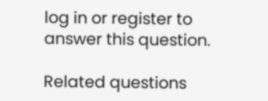log in or register to answer this question.

Related questions